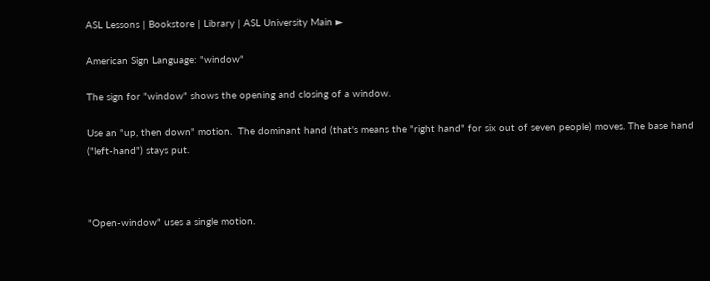ASL Lessons | Bookstore | Library | ASL University Main ►

American Sign Language: "window"

The sign for "window" shows the opening and closing of a window.

Use an "up, then down" motion.  The dominant hand (that's means the "right hand" for six out of seven people) moves. The base hand ("left-hand") stays put.



"Open-window" uses a single motion.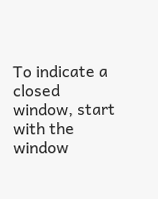To indicate a closed window, start with the window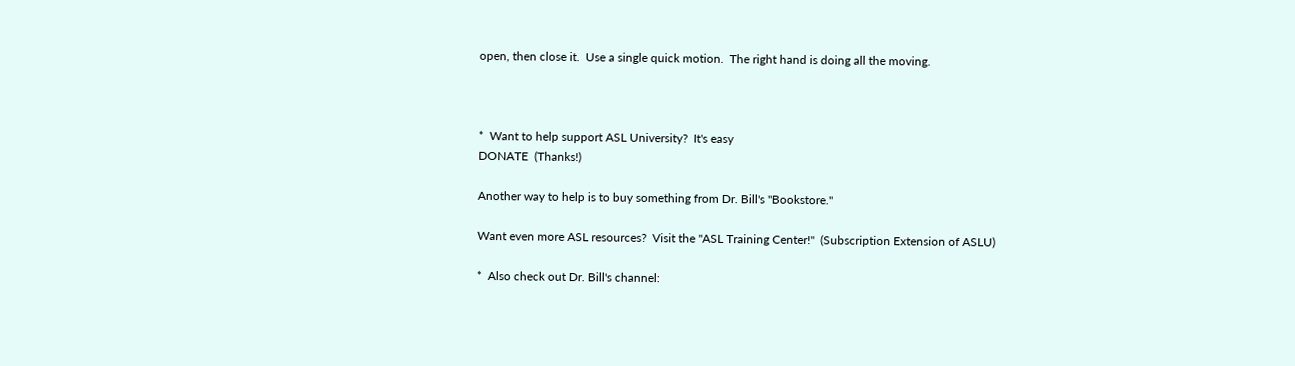open, then close it.  Use a single quick motion.  The right hand is doing all the moving.



*  Want to help support ASL University?  It's easy
DONATE  (Thanks!)

Another way to help is to buy something from Dr. Bill's "Bookstore."

Want even more ASL resources?  Visit the "ASL Training Center!"  (Subscription Extension of ASLU)

*  Also check out Dr. Bill's channel: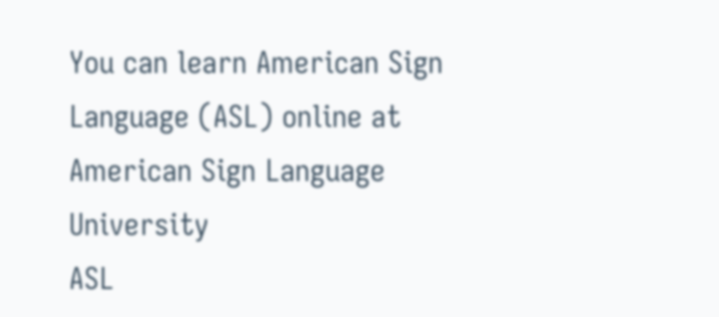You can learn American Sign Language (ASL) online at American Sign Language University
ASL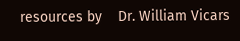resources by    Dr. William Vicars